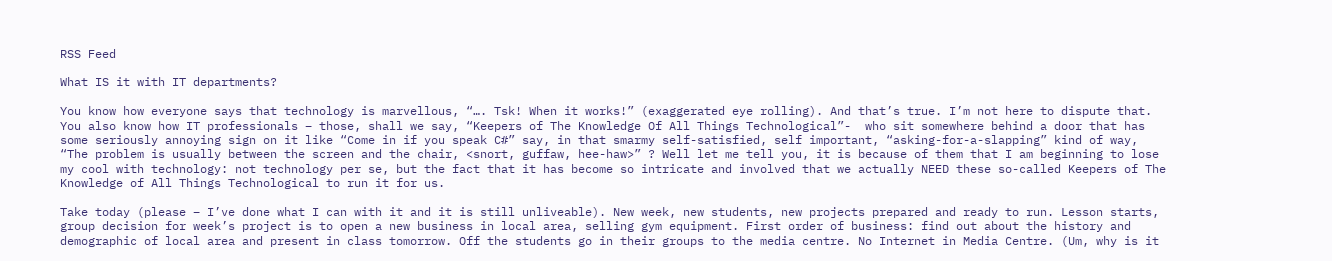RSS Feed

What IS it with IT departments?

You know how everyone says that technology is marvellous, “…. Tsk! When it works!” (exaggerated eye rolling). And that’s true. I’m not here to dispute that. You also know how IT professionals – those, shall we say, “Keepers of The Knowledge Of All Things Technological”-  who sit somewhere behind a door that has some seriously annoying sign on it like “Come in if you speak C#” say, in that smarmy self-satisfied, self important, “asking-for-a-slapping” kind of way, “The problem is usually between the screen and the chair, <snort, guffaw, hee-haw>” ? Well let me tell you, it is because of them that I am beginning to lose my cool with technology: not technology per se, but the fact that it has become so intricate and involved that we actually NEED these so-called Keepers of The Knowledge of All Things Technological to run it for us.

Take today (please – I’ve done what I can with it and it is still unliveable). New week, new students, new projects prepared and ready to run. Lesson starts, group decision for week’s project is to open a new business in local area, selling gym equipment. First order of business: find out about the history and demographic of local area and present in class tomorrow. Off the students go in their groups to the media centre. No Internet in Media Centre. (Um, why is it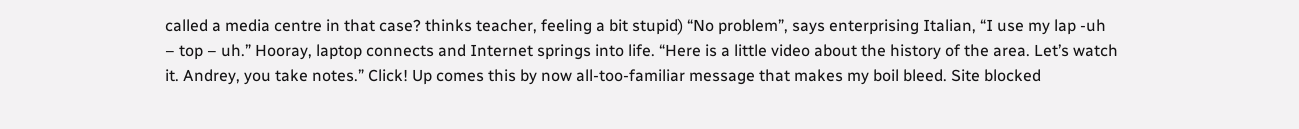called a media centre in that case? thinks teacher, feeling a bit stupid) “No problem”, says enterprising Italian, “I use my lap -uh – top – uh.” Hooray, laptop connects and Internet springs into life. “Here is a little video about the history of the area. Let’s watch it. Andrey, you take notes.” Click! Up comes this by now all-too-familiar message that makes my boil bleed. Site blocked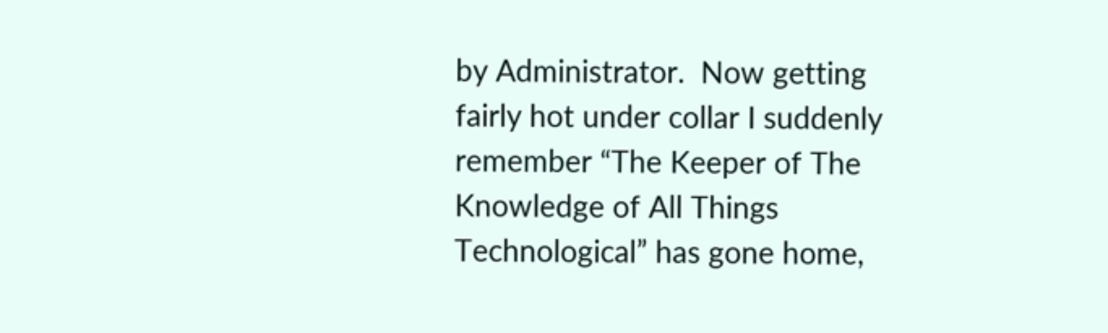by Administrator.  Now getting fairly hot under collar I suddenly remember “The Keeper of The Knowledge of All Things Technological” has gone home,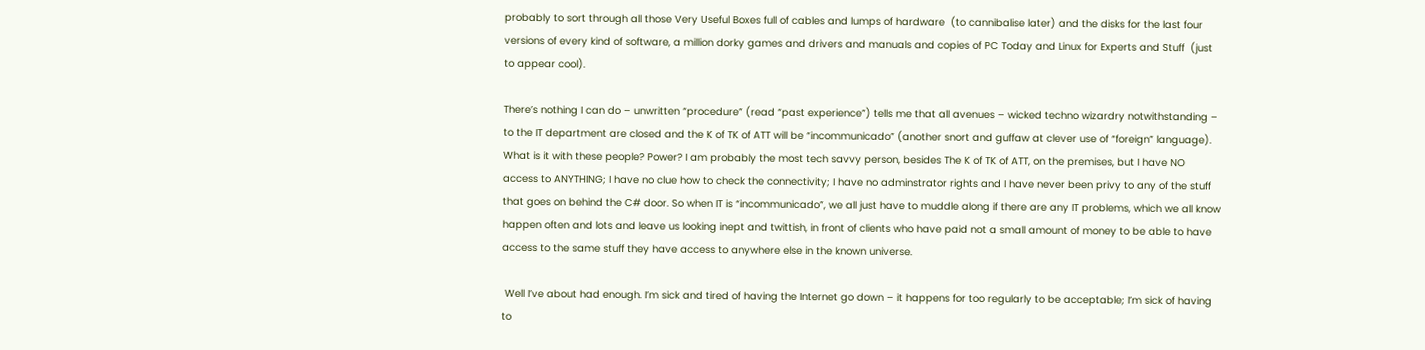probably to sort through all those Very Useful Boxes full of cables and lumps of hardware  (to cannibalise later) and the disks for the last four versions of every kind of software, a million dorky games and drivers and manuals and copies of PC Today and Linux for Experts and Stuff  (just to appear cool).

There’s nothing I can do – unwritten “procedure” (read “past experience”) tells me that all avenues – wicked techno wizardry notwithstanding – to the IT department are closed and the K of TK of ATT will be “incommunicado” (another snort and guffaw at clever use of “foreign” language). What is it with these people? Power? I am probably the most tech savvy person, besides The K of TK of ATT, on the premises, but I have NO access to ANYTHING; I have no clue how to check the connectivity; I have no adminstrator rights and I have never been privy to any of the stuff that goes on behind the C# door. So when IT is “incommunicado”, we all just have to muddle along if there are any IT problems, which we all know happen often and lots and leave us looking inept and twittish, in front of clients who have paid not a small amount of money to be able to have access to the same stuff they have access to anywhere else in the known universe.

 Well I’ve about had enough. I’m sick and tired of having the Internet go down – it happens for too regularly to be acceptable; I’m sick of having to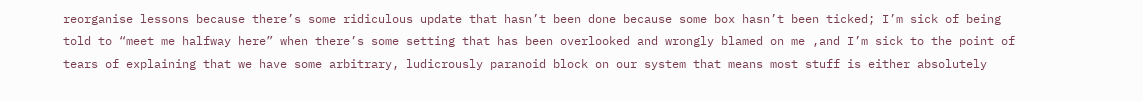reorganise lessons because there’s some ridiculous update that hasn’t been done because some box hasn’t been ticked; I’m sick of being told to “meet me halfway here” when there’s some setting that has been overlooked and wrongly blamed on me ,and I’m sick to the point of tears of explaining that we have some arbitrary, ludicrously paranoid block on our system that means most stuff is either absolutely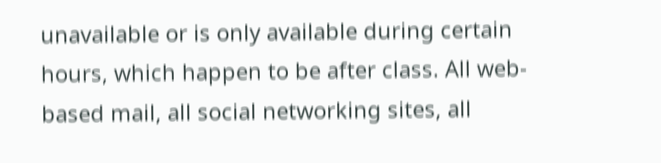unavailable or is only available during certain hours, which happen to be after class. All web-based mail, all social networking sites, all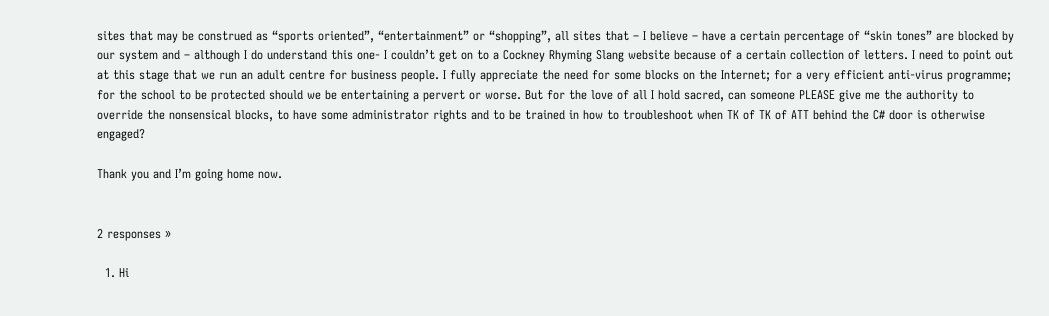sites that may be construed as “sports oriented”, “entertainment” or “shopping”, all sites that – I believe – have a certain percentage of “skin tones” are blocked by our system and – although I do understand this one- I couldn’t get on to a Cockney Rhyming Slang website because of a certain collection of letters. I need to point out at this stage that we run an adult centre for business people. I fully appreciate the need for some blocks on the Internet; for a very efficient anti-virus programme; for the school to be protected should we be entertaining a pervert or worse. But for the love of all I hold sacred, can someone PLEASE give me the authority to override the nonsensical blocks, to have some administrator rights and to be trained in how to troubleshoot when TK of TK of ATT behind the C# door is otherwise engaged?

Thank you and I’m going home now.


2 responses »

  1. Hi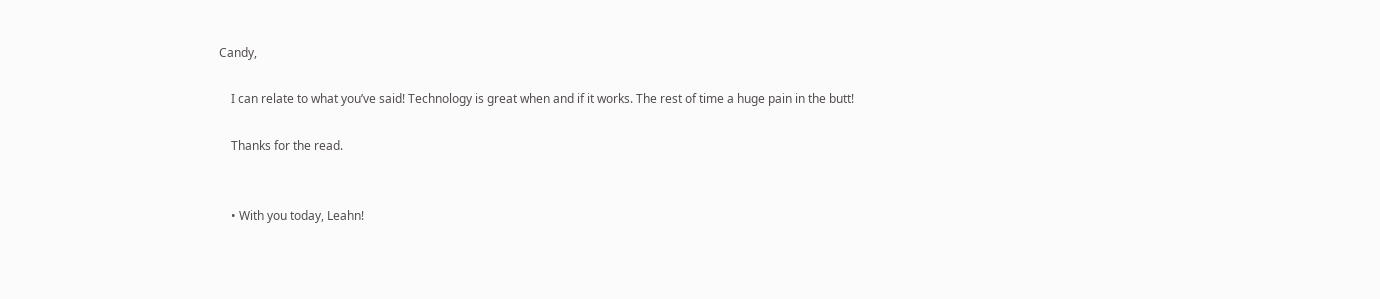Candy,

    I can relate to what you’ve said! Technology is great when and if it works. The rest of time a huge pain in the butt!

    Thanks for the read.


    • With you today, Leahn!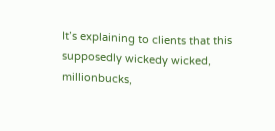It’s explaining to clients that this supposedly wickedy wicked, millionbucks,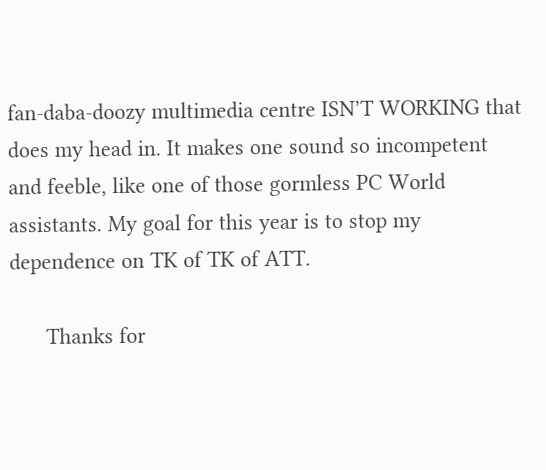fan-daba-doozy multimedia centre ISN’T WORKING that does my head in. It makes one sound so incompetent and feeble, like one of those gormless PC World assistants. My goal for this year is to stop my dependence on TK of TK of ATT.

      Thanks for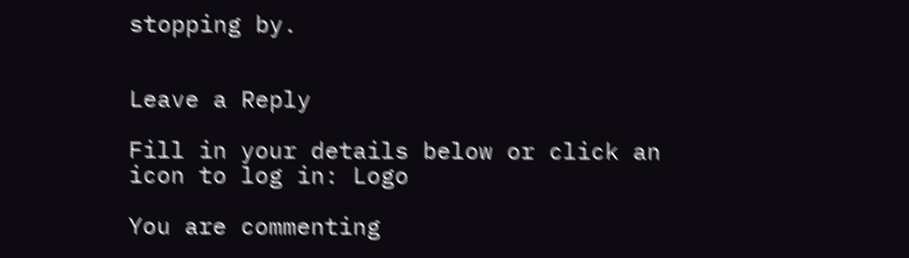stopping by.


Leave a Reply

Fill in your details below or click an icon to log in: Logo

You are commenting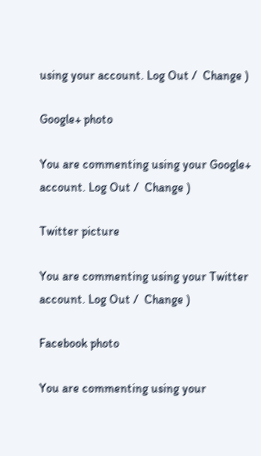using your account. Log Out /  Change )

Google+ photo

You are commenting using your Google+ account. Log Out /  Change )

Twitter picture

You are commenting using your Twitter account. Log Out /  Change )

Facebook photo

You are commenting using your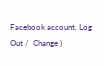Facebook account. Log Out /  Change )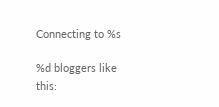Connecting to %s

%d bloggers like this: